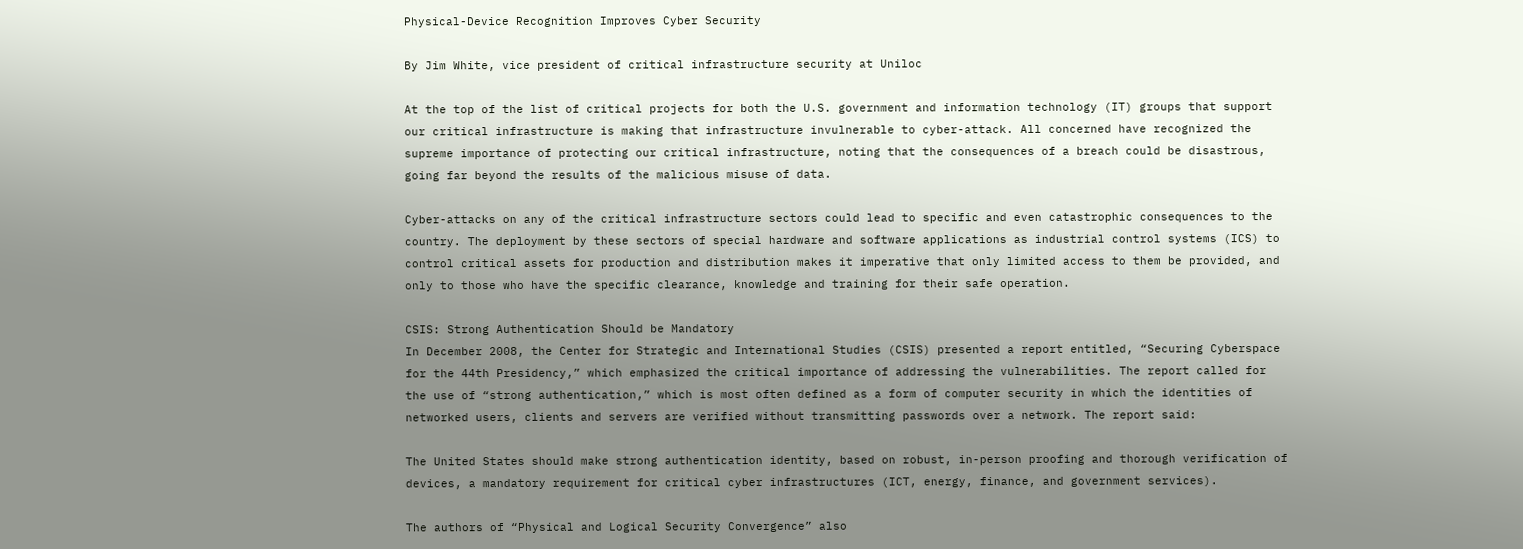Physical-Device Recognition Improves Cyber Security

By Jim White, vice president of critical infrastructure security at Uniloc

At the top of the list of critical projects for both the U.S. government and information technology (IT) groups that support our critical infrastructure is making that infrastructure invulnerable to cyber-attack. All concerned have recognized the supreme importance of protecting our critical infrastructure, noting that the consequences of a breach could be disastrous, going far beyond the results of the malicious misuse of data.

Cyber-attacks on any of the critical infrastructure sectors could lead to specific and even catastrophic consequences to the country. The deployment by these sectors of special hardware and software applications as industrial control systems (ICS) to control critical assets for production and distribution makes it imperative that only limited access to them be provided, and only to those who have the specific clearance, knowledge and training for their safe operation.

CSIS: Strong Authentication Should be Mandatory
In December 2008, the Center for Strategic and International Studies (CSIS) presented a report entitled, “Securing Cyberspace for the 44th Presidency,” which emphasized the critical importance of addressing the vulnerabilities. The report called for the use of “strong authentication,” which is most often defined as a form of computer security in which the identities of networked users, clients and servers are verified without transmitting passwords over a network. The report said:

The United States should make strong authentication identity, based on robust, in-person proofing and thorough verification of devices, a mandatory requirement for critical cyber infrastructures (ICT, energy, finance, and government services).

The authors of “Physical and Logical Security Convergence” also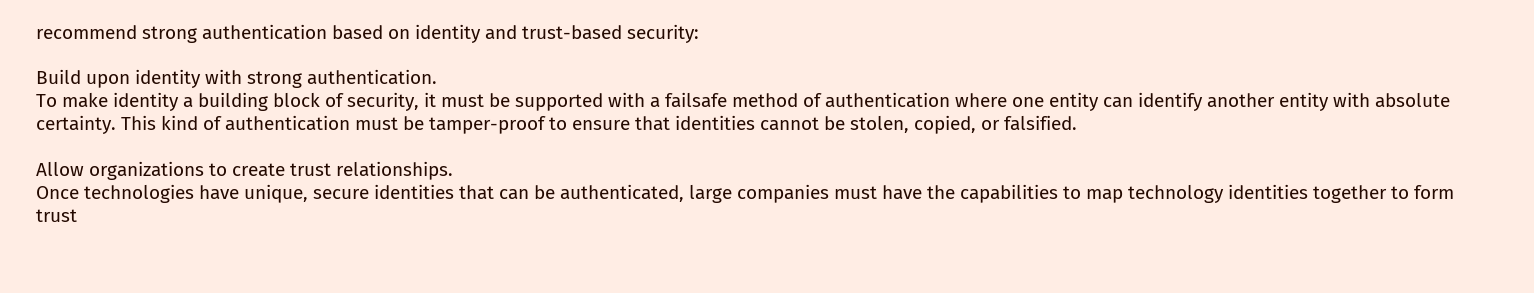recommend strong authentication based on identity and trust-based security:

Build upon identity with strong authentication.
To make identity a building block of security, it must be supported with a failsafe method of authentication where one entity can identify another entity with absolute certainty. This kind of authentication must be tamper-proof to ensure that identities cannot be stolen, copied, or falsified.

Allow organizations to create trust relationships.
Once technologies have unique, secure identities that can be authenticated, large companies must have the capabilities to map technology identities together to form trust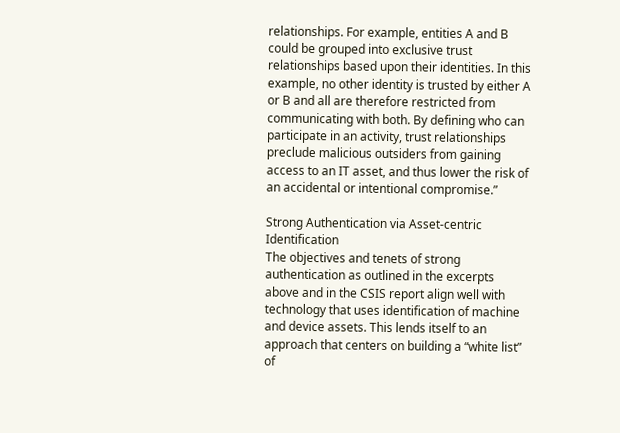relationships. For example, entities A and B could be grouped into exclusive trust relationships based upon their identities. In this example, no other identity is trusted by either A or B and all are therefore restricted from communicating with both. By defining who can participate in an activity, trust relationships preclude malicious outsiders from gaining access to an IT asset, and thus lower the risk of an accidental or intentional compromise.”

Strong Authentication via Asset-centric Identification
The objectives and tenets of strong authentication as outlined in the excerpts above and in the CSIS report align well with technology that uses identification of machine and device assets. This lends itself to an approach that centers on building a “white list” of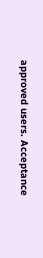approved users. Acceptance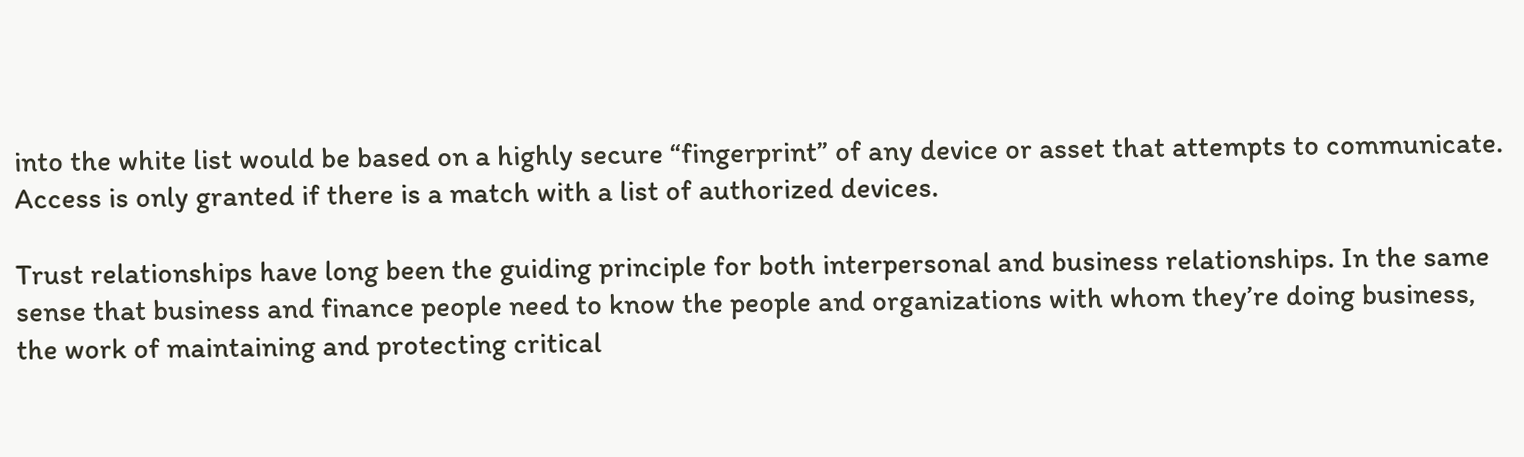into the white list would be based on a highly secure “fingerprint” of any device or asset that attempts to communicate. Access is only granted if there is a match with a list of authorized devices.

Trust relationships have long been the guiding principle for both interpersonal and business relationships. In the same sense that business and finance people need to know the people and organizations with whom they’re doing business, the work of maintaining and protecting critical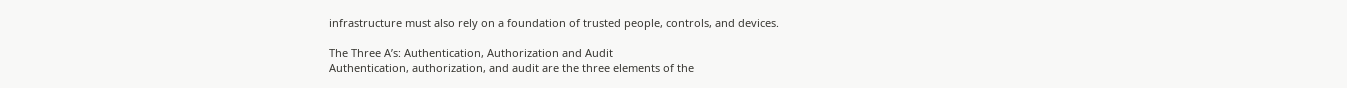infrastructure must also rely on a foundation of trusted people, controls, and devices.

The Three A’s: Authentication, Authorization and Audit
Authentication, authorization, and audit are the three elements of the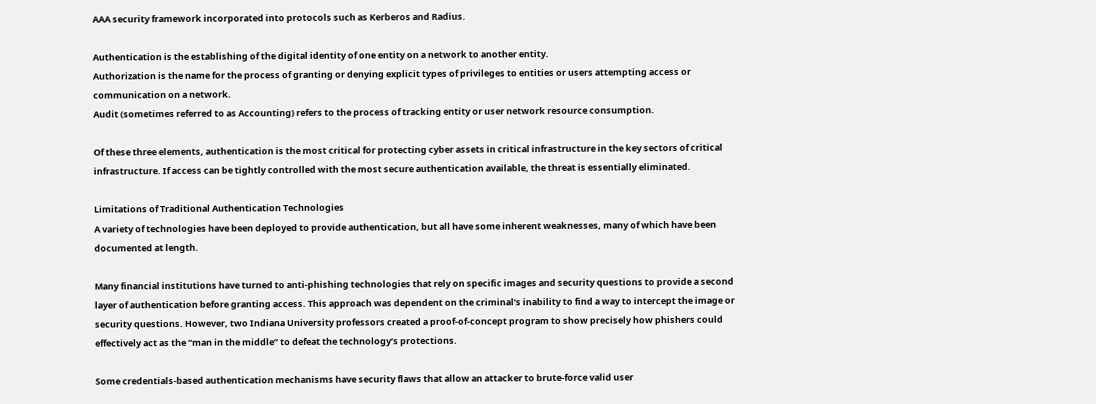AAA security framework incorporated into protocols such as Kerberos and Radius.

Authentication is the establishing of the digital identity of one entity on a network to another entity.
Authorization is the name for the process of granting or denying explicit types of privileges to entities or users attempting access or communication on a network.
Audit (sometimes referred to as Accounting) refers to the process of tracking entity or user network resource consumption.

Of these three elements, authentication is the most critical for protecting cyber assets in critical infrastructure in the key sectors of critical infrastructure. If access can be tightly controlled with the most secure authentication available, the threat is essentially eliminated.

Limitations of Traditional Authentication Technologies
A variety of technologies have been deployed to provide authentication, but all have some inherent weaknesses, many of which have been documented at length.

Many financial institutions have turned to anti-phishing technologies that rely on specific images and security questions to provide a second layer of authentication before granting access. This approach was dependent on the criminal’s inability to find a way to intercept the image or security questions. However, two Indiana University professors created a proof-of-concept program to show precisely how phishers could effectively act as the “man in the middle” to defeat the technology’s protections.

Some credentials-based authentication mechanisms have security flaws that allow an attacker to brute-force valid user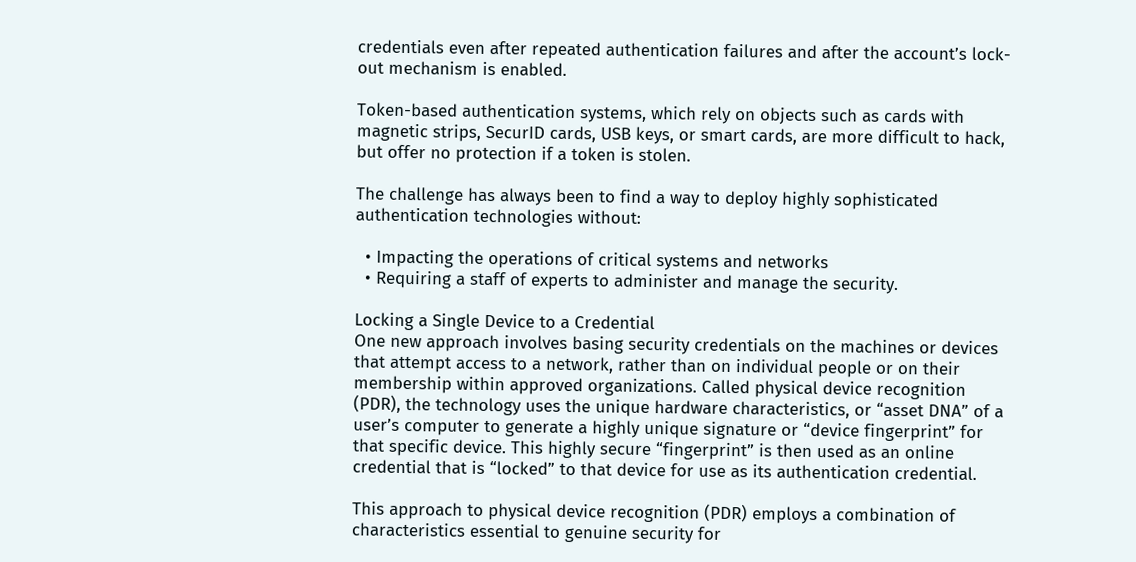credentials even after repeated authentication failures and after the account’s lock-out mechanism is enabled.

Token-based authentication systems, which rely on objects such as cards with magnetic strips, SecurID cards, USB keys, or smart cards, are more difficult to hack, but offer no protection if a token is stolen.

The challenge has always been to find a way to deploy highly sophisticated authentication technologies without:

  • Impacting the operations of critical systems and networks
  • Requiring a staff of experts to administer and manage the security.

Locking a Single Device to a Credential
One new approach involves basing security credentials on the machines or devices that attempt access to a network, rather than on individual people or on their membership within approved organizations. Called physical device recognition (PDR), the technology uses the unique hardware characteristics, or “asset DNA” of a user’s computer to generate a highly unique signature or “device fingerprint” for that specific device. This highly secure “fingerprint” is then used as an online credential that is “locked” to that device for use as its authentication credential.

This approach to physical device recognition (PDR) employs a combination of characteristics essential to genuine security for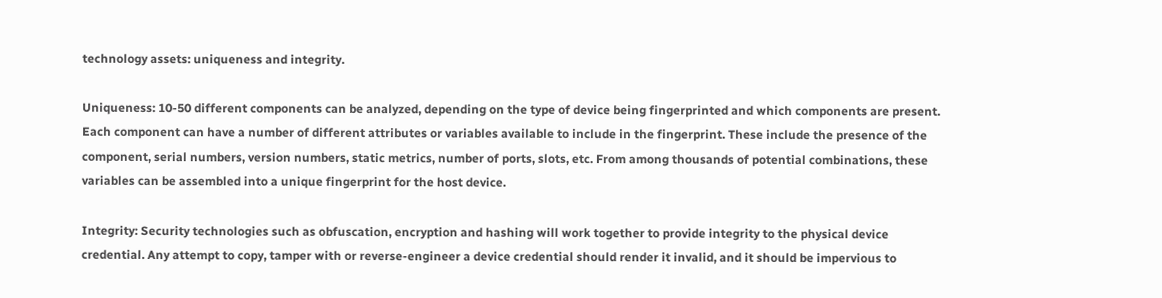technology assets: uniqueness and integrity.

Uniqueness: 10-50 different components can be analyzed, depending on the type of device being fingerprinted and which components are present. Each component can have a number of different attributes or variables available to include in the fingerprint. These include the presence of the component, serial numbers, version numbers, static metrics, number of ports, slots, etc. From among thousands of potential combinations, these variables can be assembled into a unique fingerprint for the host device.

Integrity: Security technologies such as obfuscation, encryption and hashing will work together to provide integrity to the physical device credential. Any attempt to copy, tamper with or reverse-engineer a device credential should render it invalid, and it should be impervious to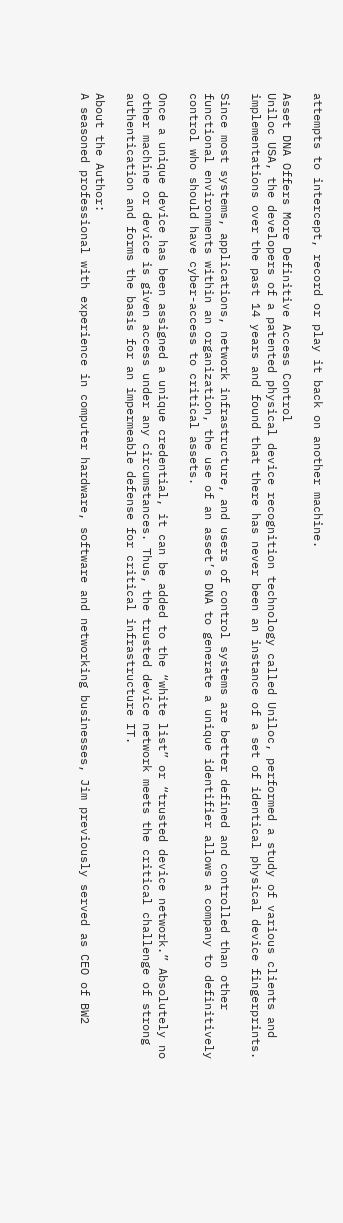attempts to intercept, record or play it back on another machine.

Asset DNA Offers More Definitive Access Control
Uniloc USA, the developers of a patented physical device recognition technology called Uniloc, performed a study of various clients and implementations over the past 14 years and found that there has never been an instance of a set of identical physical device fingerprints.

Since most systems, applications, network infrastructure, and users of control systems are better defined and controlled than other functional environments within an organization, the use of an asset’s DNA to generate a unique identifier allows a company to definitively control who should have cyber-access to critical assets.

Once a unique device has been assigned a unique credential, it can be added to the “white list” or “trusted device network.” Absolutely no other machine or device is given access under any circumstances. Thus, the trusted device network meets the critical challenge of strong authentication and forms the basis for an impermeable defense for critical infrastructure IT.

About the Author:
A seasoned professional with experience in computer hardware, software and networking businesses, Jim previously served as CEO of BW2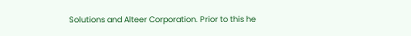Solutions and Alteer Corporation. Prior to this he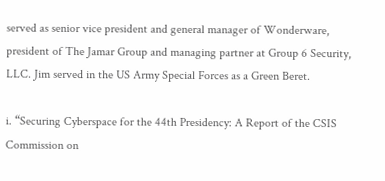served as senior vice president and general manager of Wonderware, president of The Jamar Group and managing partner at Group 6 Security, LLC. Jim served in the US Army Special Forces as a Green Beret.

i. “Securing Cyberspace for the 44th Presidency: A Report of the CSIS Commission on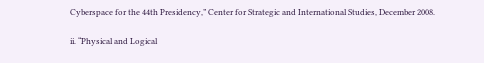Cyberspace for the 44th Presidency,” Center for Strategic and International Studies, December 2008.

ii. “Physical and Logical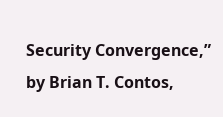Security Convergence,” by Brian T. Contos,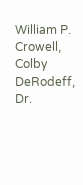William P. Crowell, Colby DeRodeff, Dr.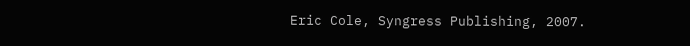Eric Cole, Syngress Publishing, 2007.